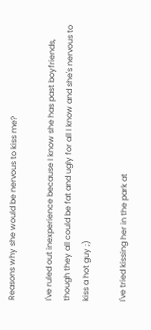Reasons why she would be nervous to kiss me?

I've ruled out inexperience because I know she has past boyfriends, though they all could be fat and ugly for all I know and she's nervous to kiss a hot guy ;)

I've tried kissing her in the park at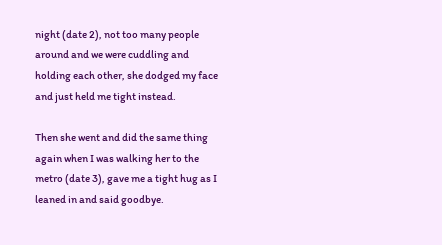night (date 2), not too many people around and we were cuddling and holding each other, she dodged my face and just held me tight instead.

Then she went and did the same thing again when I was walking her to the metro (date 3), gave me a tight hug as I leaned in and said goodbye.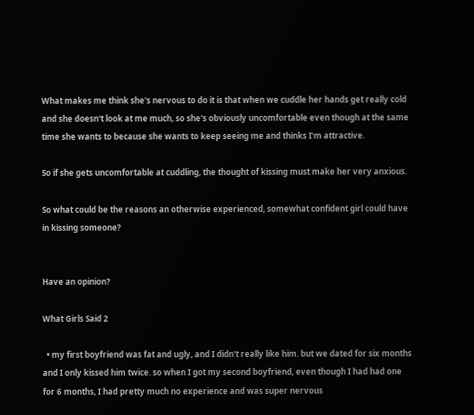What makes me think she's nervous to do it is that when we cuddle her hands get really cold and she doesn't look at me much, so she's obviously uncomfortable even though at the same time she wants to because she wants to keep seeing me and thinks I'm attractive.

So if she gets uncomfortable at cuddling, the thought of kissing must make her very anxious.

So what could be the reasons an otherwise experienced, somewhat confident girl could have in kissing someone?


Have an opinion?

What Girls Said 2

  • my first boyfriend was fat and ugly, and I didn't really like him. but we dated for six months and I only kissed him twice. so when I got my second boyfriend, even though I had had one for 6 months, I had pretty much no experience and was super nervous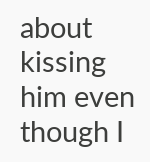about kissing him even though I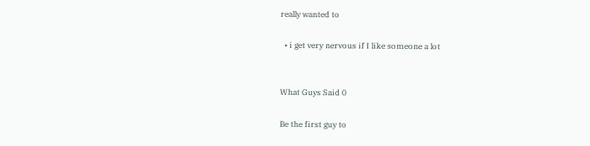really wanted to

  • i get very nervous if I like someone a lot


What Guys Said 0

Be the first guy to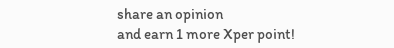share an opinion
and earn 1 more Xper point!